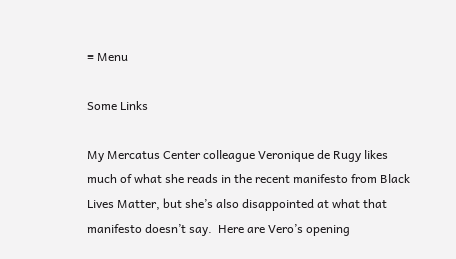≡ Menu

Some Links

My Mercatus Center colleague Veronique de Rugy likes much of what she reads in the recent manifesto from Black Lives Matter, but she’s also disappointed at what that manifesto doesn’t say.  Here are Vero’s opening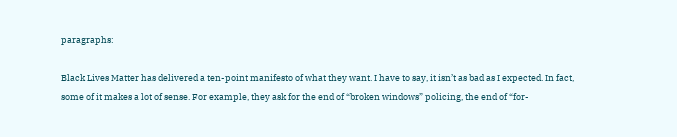paragraphs:

Black Lives Matter has delivered a ten-point manifesto of what they want. I have to say, it isn’t as bad as I expected. In fact, some of it makes a lot of sense. For example, they ask for the end of “broken windows” policing, the end of “for-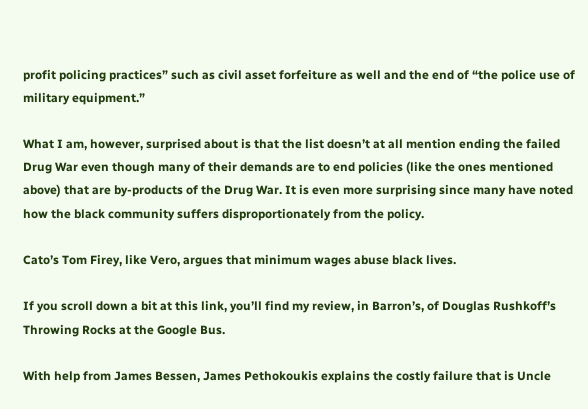profit policing practices” such as civil asset forfeiture as well and the end of “the police use of military equipment.”

What I am, however, surprised about is that the list doesn’t at all mention ending the failed Drug War even though many of their demands are to end policies (like the ones mentioned above) that are by-products of the Drug War. It is even more surprising since many have noted how the black community suffers disproportionately from the policy.

Cato’s Tom Firey, like Vero, argues that minimum wages abuse black lives.

If you scroll down a bit at this link, you’ll find my review, in Barron’s, of Douglas Rushkoff’s Throwing Rocks at the Google Bus.

With help from James Bessen, James Pethokoukis explains the costly failure that is Uncle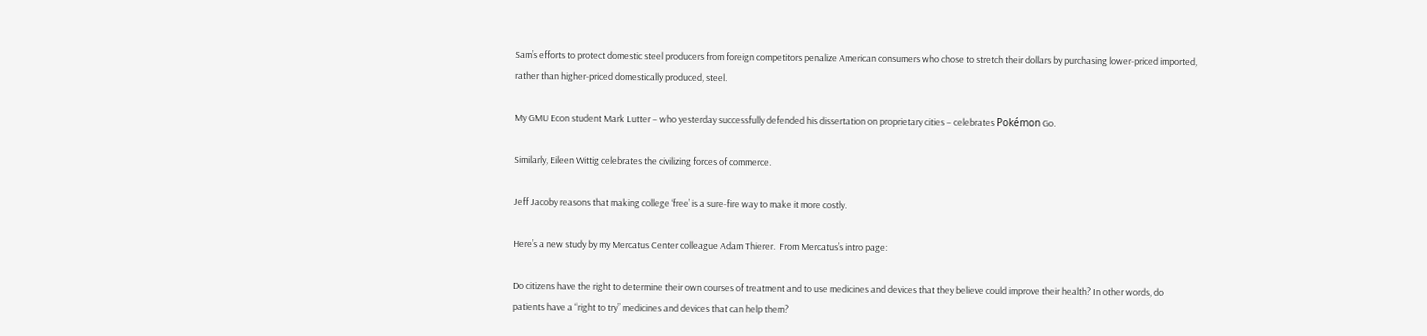Sam’s efforts to protect domestic steel producers from foreign competitors penalize American consumers who chose to stretch their dollars by purchasing lower-priced imported, rather than higher-priced domestically produced, steel.

My GMU Econ student Mark Lutter – who yesterday successfully defended his dissertation on proprietary cities – celebrates Pokémon Go.

Similarly, Eileen Wittig celebrates the civilizing forces of commerce.

Jeff Jacoby reasons that making college ‘free’ is a sure-fire way to make it more costly.

Here’s a new study by my Mercatus Center colleague Adam Thierer.  From Mercatus’s intro page:

Do citizens have the right to determine their own courses of treatment and to use medicines and devices that they believe could improve their health? In other words, do patients have a “right to try” medicines and devices that can help them?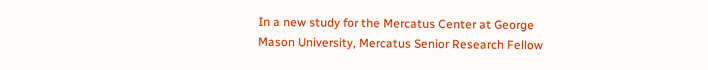In a new study for the Mercatus Center at George Mason University, Mercatus Senior Research Fellow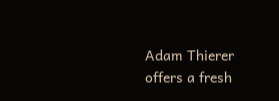Adam Thierer offers a fresh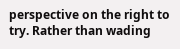perspective on the right to try. Rather than wading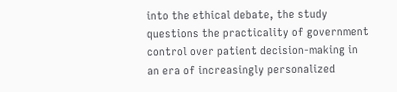into the ethical debate, the study questions the practicality of government control over patient decision-making in an era of increasingly personalized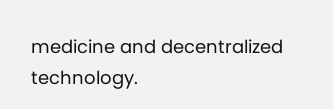medicine and decentralized technology.